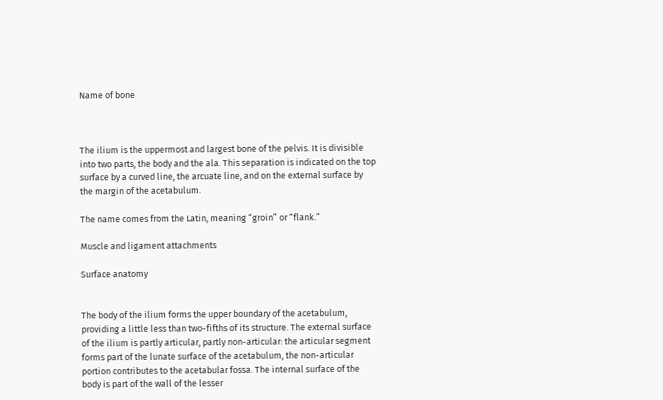Name of bone



The ilium is the uppermost and largest bone of the pelvis. It is divisible into two parts, the body and the ala. This separation is indicated on the top surface by a curved line, the arcuate line, and on the external surface by the margin of the acetabulum.

The name comes from the Latin, meaning “groin” or “flank.”

Muscle and ligament attachments

Surface anatomy


The body of the ilium forms the upper boundary of the acetabulum, providing a little less than two-fifths of its structure. The external surface of the ilium is partly articular, partly non-articular: the articular segment forms part of the lunate surface of the acetabulum, the non-articular portion contributes to the acetabular fossa. The internal surface of the body is part of the wall of the lesser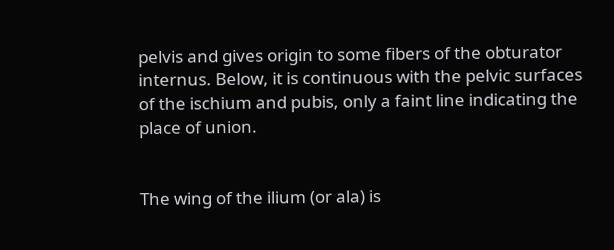pelvis and gives origin to some fibers of the obturator internus. Below, it is continuous with the pelvic surfaces of the ischium and pubis, only a faint line indicating the place of union.


The wing of the ilium (or ala) is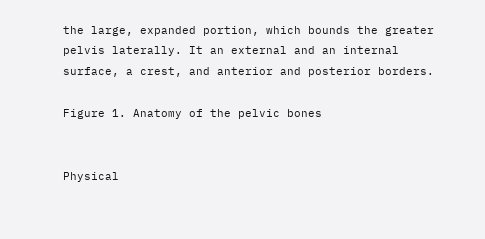the large, expanded portion, which bounds the greater pelvis laterally. It an external and an internal surface, a crest, and anterior and posterior borders.

Figure 1. Anatomy of the pelvic bones


Physical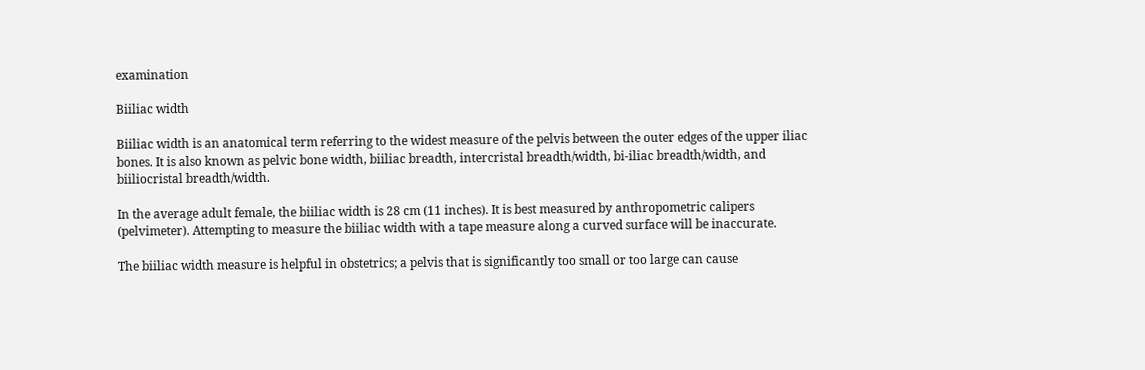examination

Biiliac width

Biiliac width is an anatomical term referring to the widest measure of the pelvis between the outer edges of the upper iliac bones. It is also known as pelvic bone width, biiliac breadth, intercristal breadth/width, bi-iliac breadth/width, and biiliocristal breadth/width.

In the average adult female, the biiliac width is 28 cm (11 inches). It is best measured by anthropometric calipers (pelvimeter). Attempting to measure the biiliac width with a tape measure along a curved surface will be inaccurate.

The biiliac width measure is helpful in obstetrics; a pelvis that is significantly too small or too large can cause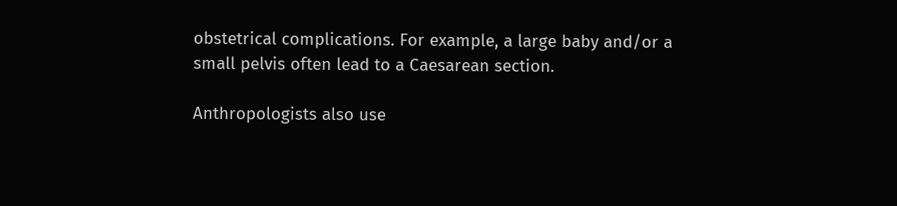obstetrical complications. For example, a large baby and/or a small pelvis often lead to a Caesarean section.

Anthropologists also use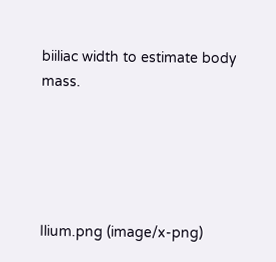biiliac width to estimate body mass.





Ilium.png (image/x-png)